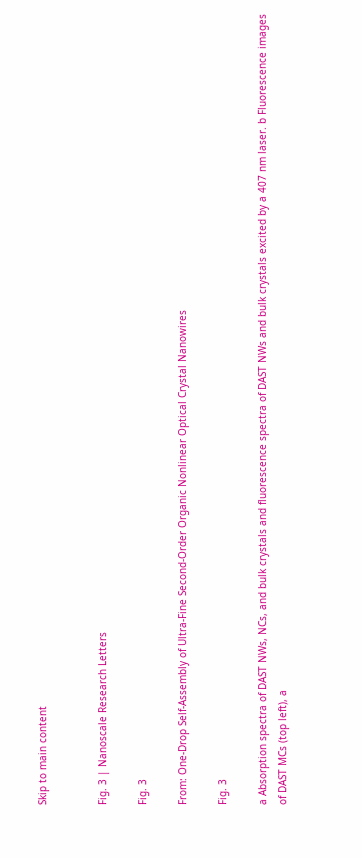Skip to main content


Fig. 3 | Nanoscale Research Letters

Fig. 3

From: One-Drop Self-Assembly of Ultra-Fine Second-Order Organic Nonlinear Optical Crystal Nanowires

Fig. 3

a Absorption spectra of DAST NWs, NCs, and bulk crystals and fluorescence spectra of DAST NWs and bulk crystals excited by a 407 nm laser. b Fluorescence images of DAST MCs (top left), a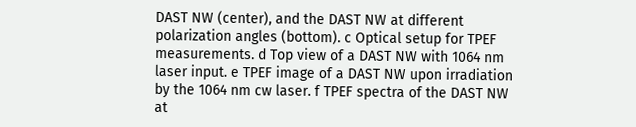DAST NW (center), and the DAST NW at different polarization angles (bottom). c Optical setup for TPEF measurements. d Top view of a DAST NW with 1064 nm laser input. e TPEF image of a DAST NW upon irradiation by the 1064 nm cw laser. f TPEF spectra of the DAST NW at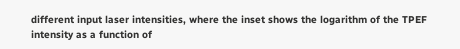different input laser intensities, where the inset shows the logarithm of the TPEF intensity as a function of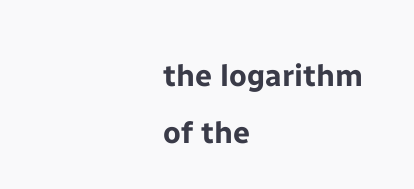the logarithm of the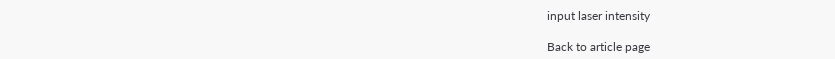input laser intensity

Back to article page